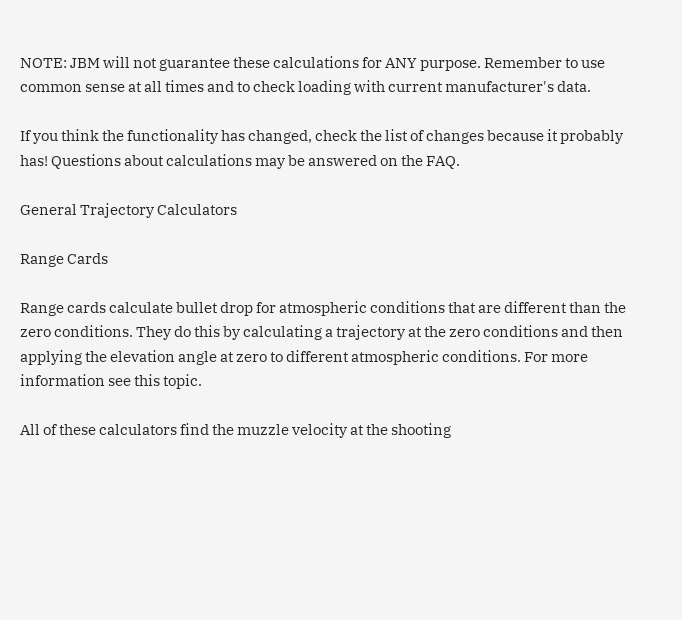NOTE: JBM will not guarantee these calculations for ANY purpose. Remember to use common sense at all times and to check loading with current manufacturer's data.

If you think the functionality has changed, check the list of changes because it probably has! Questions about calculations may be answered on the FAQ.

General Trajectory Calculators

Range Cards

Range cards calculate bullet drop for atmospheric conditions that are different than the zero conditions. They do this by calculating a trajectory at the zero conditions and then applying the elevation angle at zero to different atmospheric conditions. For more information see this topic.

All of these calculators find the muzzle velocity at the shooting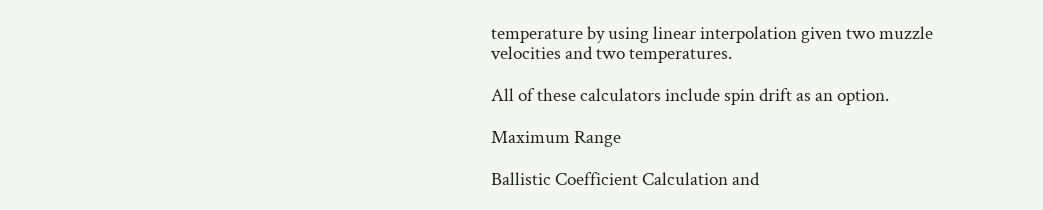temperature by using linear interpolation given two muzzle velocities and two temperatures.

All of these calculators include spin drift as an option.

Maximum Range

Ballistic Coefficient Calculation and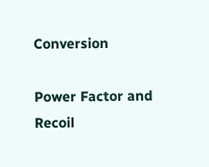Conversion

Power Factor and Recoil